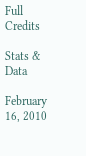Full Credits

Stats & Data

February 16, 2010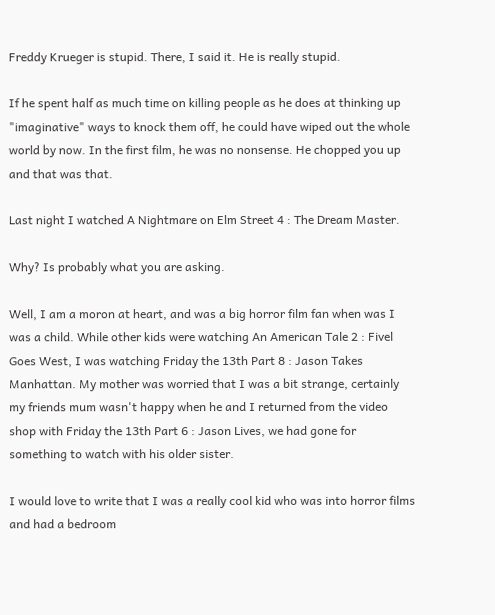Freddy Krueger is stupid. There, I said it. He is really stupid.

If he spent half as much time on killing people as he does at thinking up "imaginative" ways to knock them off, he could have wiped out the whole world by now. In the first film, he was no nonsense. He chopped you up and that was that.

Last night I watched A Nightmare on Elm Street 4 : The Dream Master.

Why? Is probably what you are asking.

Well, I am a moron at heart, and was a big horror film fan when was I was a child. While other kids were watching An American Tale 2 : Fivel Goes West, I was watching Friday the 13th Part 8 : Jason Takes Manhattan. My mother was worried that I was a bit strange, certainly my friends mum wasn't happy when he and I returned from the video shop with Friday the 13th Part 6 : Jason Lives, we had gone for something to watch with his older sister.

I would love to write that I was a really cool kid who was into horror films and had a bedroom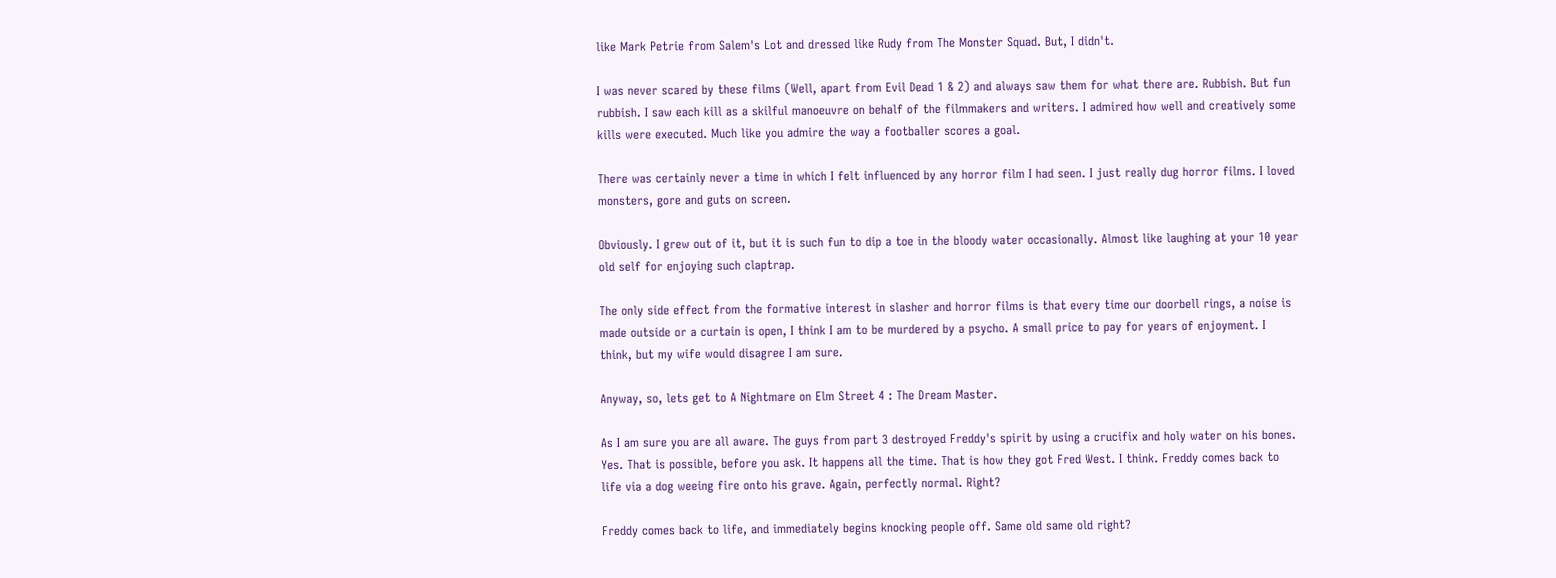like Mark Petrie from Salem's Lot and dressed like Rudy from The Monster Squad. But, I didn't.

I was never scared by these films (Well, apart from Evil Dead 1 & 2) and always saw them for what there are. Rubbish. But fun rubbish. I saw each kill as a skilful manoeuvre on behalf of the filmmakers and writers. I admired how well and creatively some kills were executed. Much like you admire the way a footballer scores a goal.

There was certainly never a time in which I felt influenced by any horror film I had seen. I just really dug horror films. I loved monsters, gore and guts on screen.

Obviously. I grew out of it, but it is such fun to dip a toe in the bloody water occasionally. Almost like laughing at your 10 year old self for enjoying such claptrap.

The only side effect from the formative interest in slasher and horror films is that every time our doorbell rings, a noise is made outside or a curtain is open, I think I am to be murdered by a psycho. A small price to pay for years of enjoyment. I think, but my wife would disagree I am sure.

Anyway, so, lets get to A Nightmare on Elm Street 4 : The Dream Master.

As I am sure you are all aware. The guys from part 3 destroyed Freddy's spirit by using a crucifix and holy water on his bones. Yes. That is possible, before you ask. It happens all the time. That is how they got Fred West. I think. Freddy comes back to life via a dog weeing fire onto his grave. Again, perfectly normal. Right?

Freddy comes back to life, and immediately begins knocking people off. Same old same old right?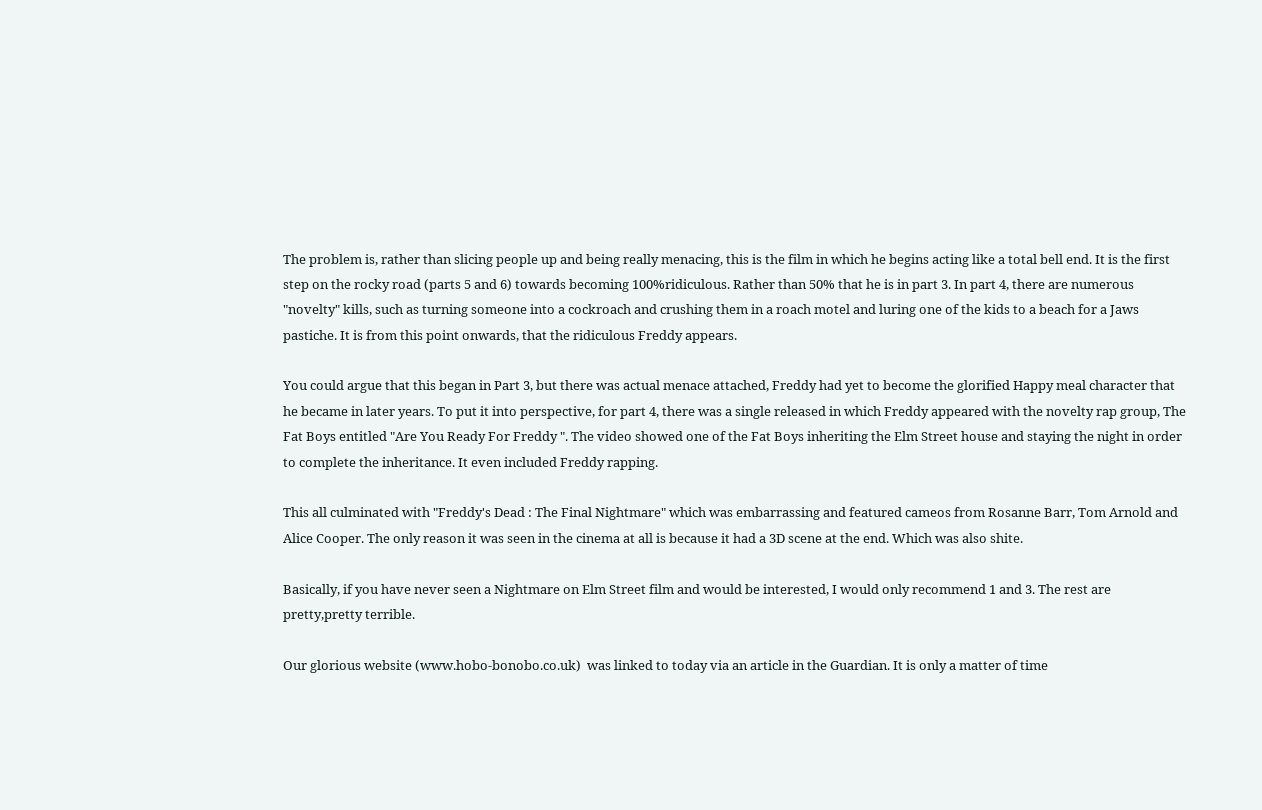The problem is, rather than slicing people up and being really menacing, this is the film in which he begins acting like a total bell end. It is the first step on the rocky road (parts 5 and 6) towards becoming 100%ridiculous. Rather than 50% that he is in part 3. In part 4, there are numerous "novelty" kills, such as turning someone into a cockroach and crushing them in a roach motel and luring one of the kids to a beach for a Jaws pastiche. It is from this point onwards, that the ridiculous Freddy appears.

You could argue that this began in Part 3, but there was actual menace attached, Freddy had yet to become the glorified Happy meal character that he became in later years. To put it into perspective, for part 4, there was a single released in which Freddy appeared with the novelty rap group, The Fat Boys entitled "Are You Ready For Freddy ". The video showed one of the Fat Boys inheriting the Elm Street house and staying the night in order to complete the inheritance. It even included Freddy rapping.

This all culminated with "Freddy's Dead : The Final Nightmare" which was embarrassing and featured cameos from Rosanne Barr, Tom Arnold and Alice Cooper. The only reason it was seen in the cinema at all is because it had a 3D scene at the end. Which was also shite.

Basically, if you have never seen a Nightmare on Elm Street film and would be interested, I would only recommend 1 and 3. The rest are pretty,pretty terrible.

Our glorious website (www.hobo-bonobo.co.uk)  was linked to today via an article in the Guardian. It is only a matter of time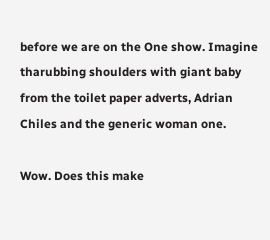before we are on the One show. Imagine tharubbing shoulders with giant baby from the toilet paper adverts, Adrian Chiles and the generic woman one.

Wow. Does this make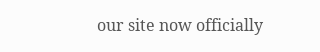our site now officially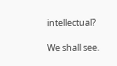intellectual?

We shall see.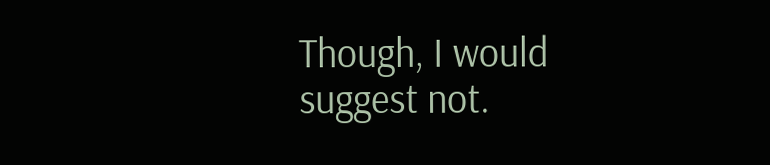Though, I would suggest not.